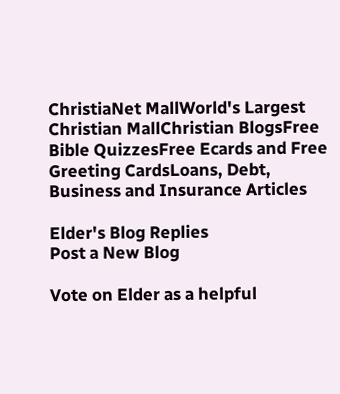ChristiaNet MallWorld's Largest Christian MallChristian BlogsFree Bible QuizzesFree Ecards and Free Greeting CardsLoans, Debt, Business and Insurance Articles

Elder's Blog Replies
Post a New Blog

Vote on Elder as a helpful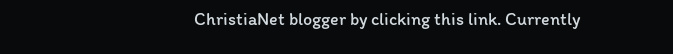ChristiaNet blogger by clicking this link. Currently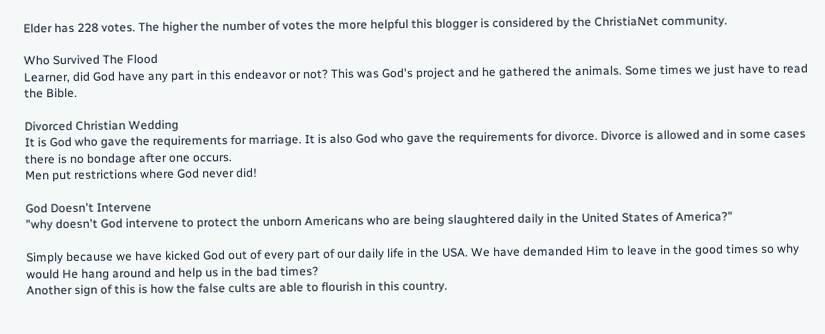Elder has 228 votes. The higher the number of votes the more helpful this blogger is considered by the ChristiaNet community.

Who Survived The Flood
Learner, did God have any part in this endeavor or not? This was God's project and he gathered the animals. Some times we just have to read the Bible.

Divorced Christian Wedding
It is God who gave the requirements for marriage. It is also God who gave the requirements for divorce. Divorce is allowed and in some cases there is no bondage after one occurs.
Men put restrictions where God never did!

God Doesn't Intervene
"why doesn't God intervene to protect the unborn Americans who are being slaughtered daily in the United States of America?"

Simply because we have kicked God out of every part of our daily life in the USA. We have demanded Him to leave in the good times so why would He hang around and help us in the bad times?
Another sign of this is how the false cults are able to flourish in this country.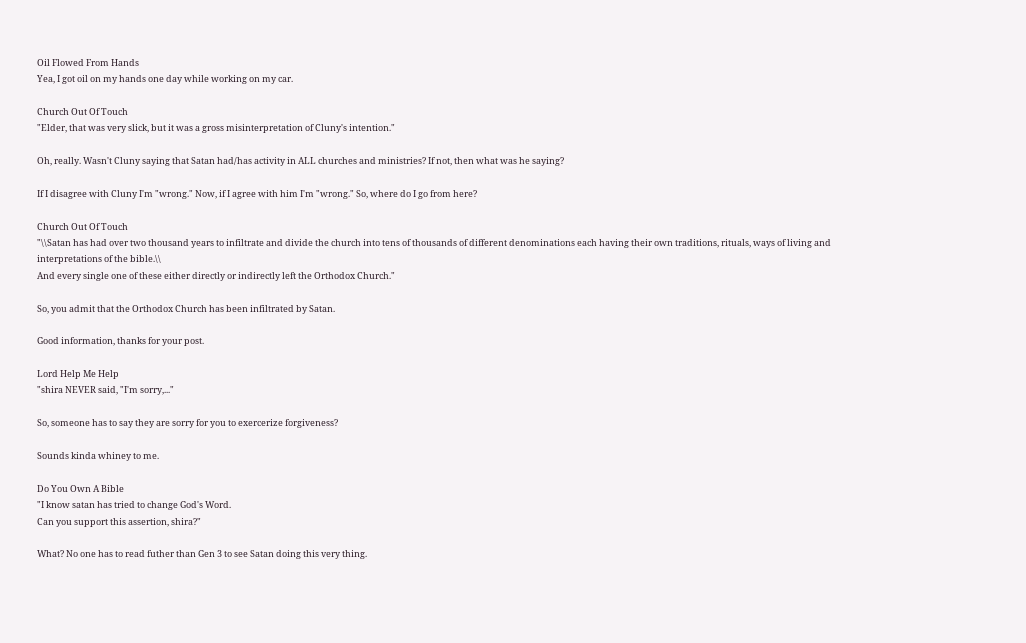Oil Flowed From Hands
Yea, I got oil on my hands one day while working on my car.

Church Out Of Touch
"Elder, that was very slick, but it was a gross misinterpretation of Cluny's intention."

Oh, really. Wasn't Cluny saying that Satan had/has activity in ALL churches and ministries? If not, then what was he saying?

If I disagree with Cluny I'm "wrong." Now, if I agree with him I'm "wrong." So, where do I go from here?

Church Out Of Touch
"\\Satan has had over two thousand years to infiltrate and divide the church into tens of thousands of different denominations each having their own traditions, rituals, ways of living and interpretations of the bible.\\
And every single one of these either directly or indirectly left the Orthodox Church."

So, you admit that the Orthodox Church has been infiltrated by Satan.

Good information, thanks for your post.

Lord Help Me Help
"shira NEVER said, "I'm sorry,..."

So, someone has to say they are sorry for you to exercerize forgiveness?

Sounds kinda whiney to me.

Do You Own A Bible
"I know satan has tried to change God's Word.
Can you support this assertion, shira?"

What? No one has to read futher than Gen 3 to see Satan doing this very thing.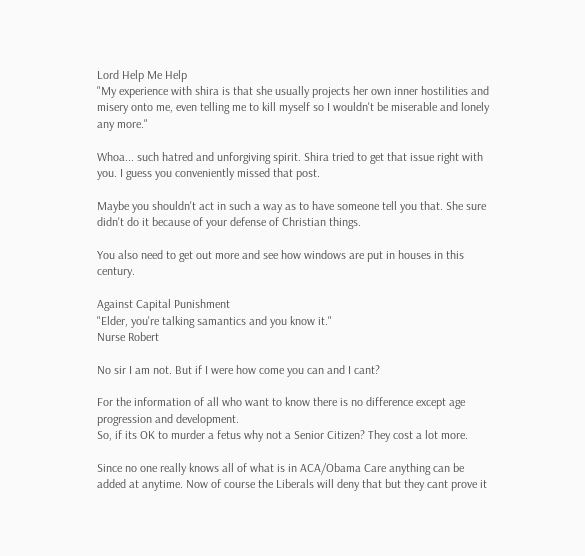Lord Help Me Help
"My experience with shira is that she usually projects her own inner hostilities and misery onto me, even telling me to kill myself so I wouldn't be miserable and lonely any more."

Whoa... such hatred and unforgiving spirit. Shira tried to get that issue right with you. I guess you conveniently missed that post.

Maybe you shouldn't act in such a way as to have someone tell you that. She sure didn't do it because of your defense of Christian things.

You also need to get out more and see how windows are put in houses in this century.

Against Capital Punishment
"Elder, you're talking samantics and you know it."
Nurse Robert

No sir I am not. But if I were how come you can and I cant?

For the information of all who want to know there is no difference except age progression and development.
So, if its OK to murder a fetus why not a Senior Citizen? They cost a lot more.

Since no one really knows all of what is in ACA/Obama Care anything can be added at anytime. Now of course the Liberals will deny that but they cant prove it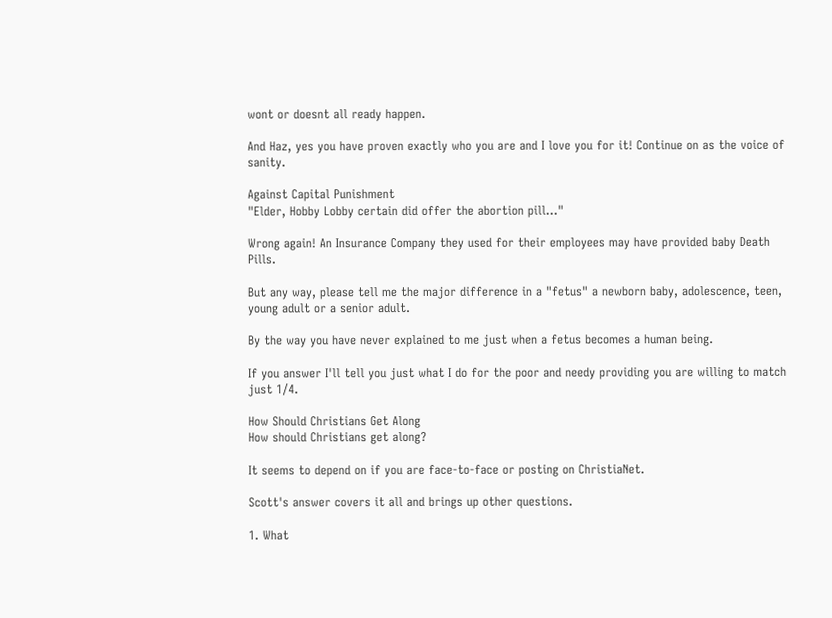wont or doesnt all ready happen.

And Haz, yes you have proven exactly who you are and I love you for it! Continue on as the voice of sanity.

Against Capital Punishment
"Elder, Hobby Lobby certain did offer the abortion pill..."

Wrong again! An Insurance Company they used for their employees may have provided baby Death Pills.

But any way, please tell me the major difference in a "fetus" a newborn baby, adolescence, teen, young adult or a senior adult.

By the way you have never explained to me just when a fetus becomes a human being.

If you answer I'll tell you just what I do for the poor and needy providing you are willing to match just 1/4.

How Should Christians Get Along
How should Christians get along?

It seems to depend on if you are face-to-face or posting on ChristiaNet.

Scott's answer covers it all and brings up other questions.

1. What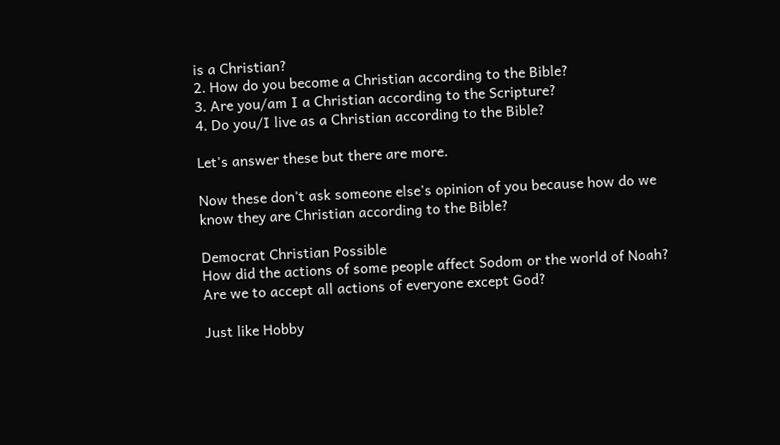is a Christian?
2. How do you become a Christian according to the Bible?
3. Are you/am I a Christian according to the Scripture?
4. Do you/I live as a Christian according to the Bible?

Let's answer these but there are more.

Now these don't ask someone else's opinion of you because how do we know they are Christian according to the Bible?

Democrat Christian Possible
How did the actions of some people affect Sodom or the world of Noah? Are we to accept all actions of everyone except God?

Just like Hobby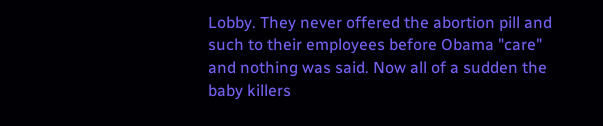Lobby. They never offered the abortion pill and such to their employees before Obama "care" and nothing was said. Now all of a sudden the baby killers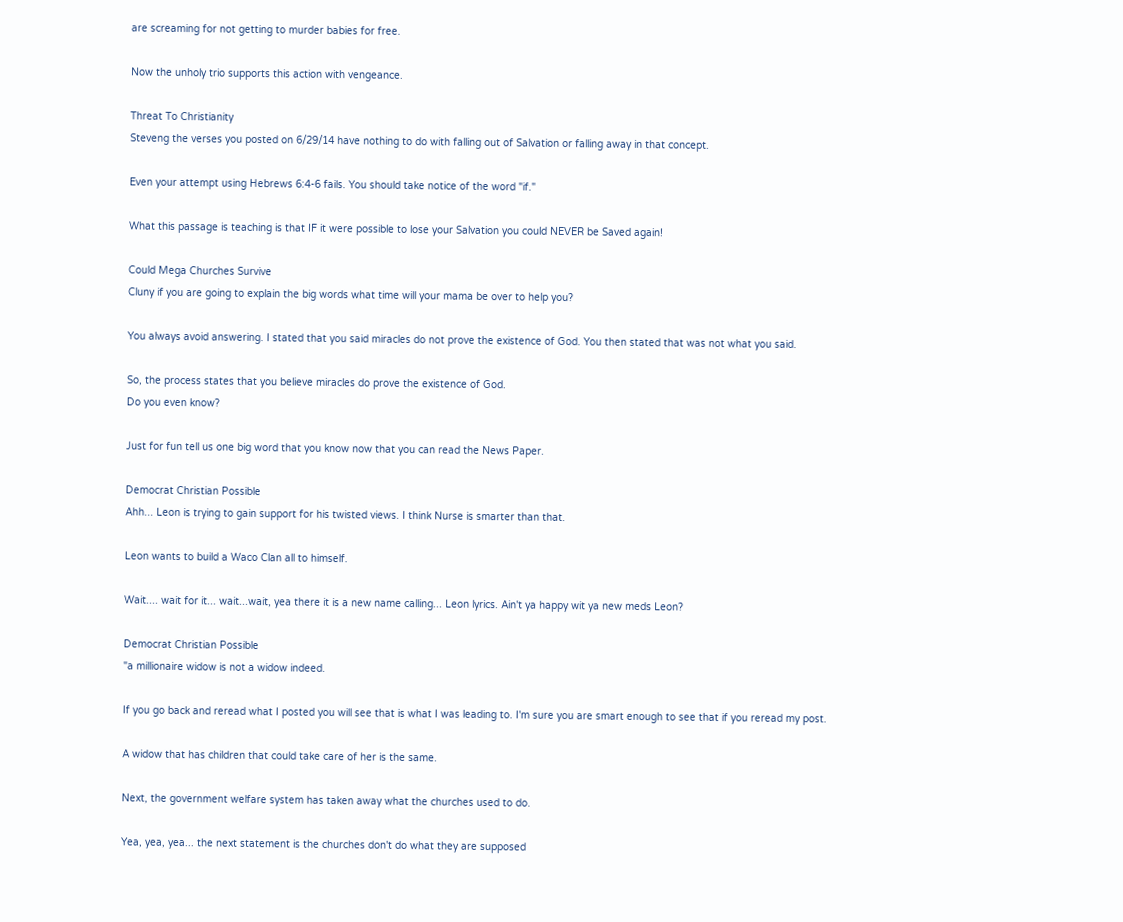are screaming for not getting to murder babies for free.

Now the unholy trio supports this action with vengeance.

Threat To Christianity
Steveng the verses you posted on 6/29/14 have nothing to do with falling out of Salvation or falling away in that concept.

Even your attempt using Hebrews 6:4-6 fails. You should take notice of the word "if."

What this passage is teaching is that IF it were possible to lose your Salvation you could NEVER be Saved again!

Could Mega Churches Survive
Cluny if you are going to explain the big words what time will your mama be over to help you?

You always avoid answering. I stated that you said miracles do not prove the existence of God. You then stated that was not what you said.

So, the process states that you believe miracles do prove the existence of God.
Do you even know?

Just for fun tell us one big word that you know now that you can read the News Paper.

Democrat Christian Possible
Ahh... Leon is trying to gain support for his twisted views. I think Nurse is smarter than that.

Leon wants to build a Waco Clan all to himself.

Wait.... wait for it... wait...wait, yea there it is a new name calling... Leon lyrics. Ain't ya happy wit ya new meds Leon?

Democrat Christian Possible
"a millionaire widow is not a widow indeed.

If you go back and reread what I posted you will see that is what I was leading to. I'm sure you are smart enough to see that if you reread my post.

A widow that has children that could take care of her is the same.

Next, the government welfare system has taken away what the churches used to do.

Yea, yea, yea... the next statement is the churches don't do what they are supposed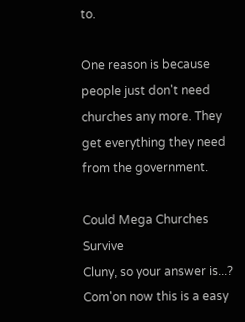to.

One reason is because people just don't need churches any more. They get everything they need from the government.

Could Mega Churches Survive
Cluny, so your answer is...?
Com'on now this is a easy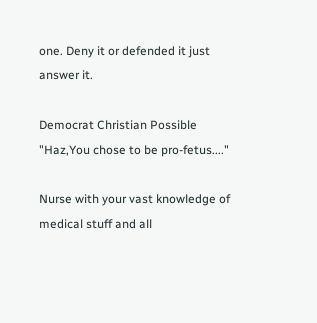one. Deny it or defended it just answer it.

Democrat Christian Possible
"Haz,You chose to be pro-fetus...."

Nurse with your vast knowledge of medical stuff and all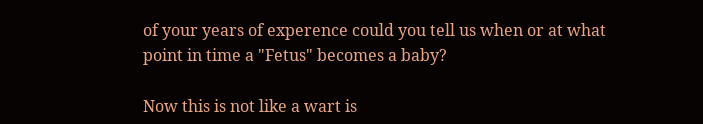of your years of experence could you tell us when or at what point in time a "Fetus" becomes a baby?

Now this is not like a wart is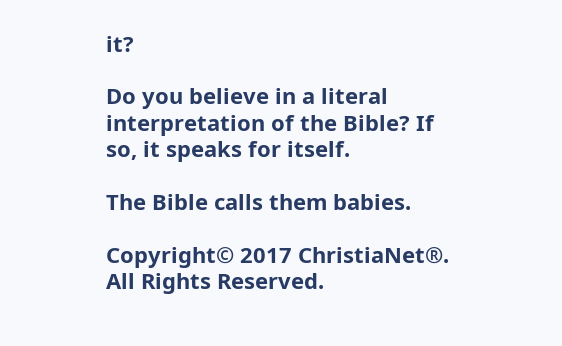it?

Do you believe in a literal interpretation of the Bible? If so, it speaks for itself.

The Bible calls them babies.

Copyright© 2017 ChristiaNet®. All Rights Reserved.